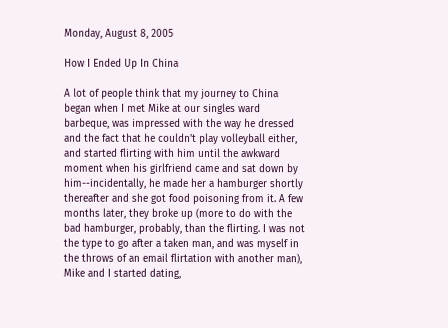Monday, August 8, 2005

How I Ended Up In China

A lot of people think that my journey to China began when I met Mike at our singles ward barbeque, was impressed with the way he dressed and the fact that he couldn't play volleyball either, and started flirting with him until the awkward moment when his girlfriend came and sat down by him--incidentally, he made her a hamburger shortly thereafter and she got food poisoning from it. A few months later, they broke up (more to do with the bad hamburger, probably, than the flirting. I was not the type to go after a taken man, and was myself in the throws of an email flirtation with another man), Mike and I started dating,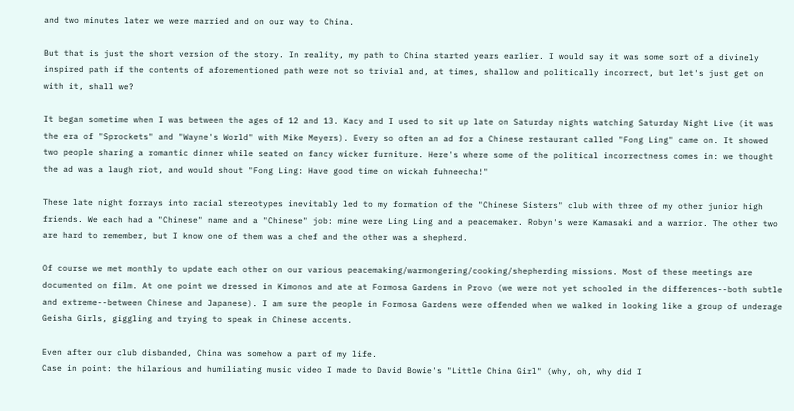and two minutes later we were married and on our way to China.

But that is just the short version of the story. In reality, my path to China started years earlier. I would say it was some sort of a divinely inspired path if the contents of aforementioned path were not so trivial and, at times, shallow and politically incorrect, but let's just get on with it, shall we?

It began sometime when I was between the ages of 12 and 13. Kacy and I used to sit up late on Saturday nights watching Saturday Night Live (it was the era of "Sprockets" and "Wayne's World" with Mike Meyers). Every so often an ad for a Chinese restaurant called "Fong Ling" came on. It showed two people sharing a romantic dinner while seated on fancy wicker furniture. Here's where some of the political incorrectness comes in: we thought the ad was a laugh riot, and would shout "Fong Ling: Have good time on wickah fuhneecha!"

These late night forrays into racial stereotypes inevitably led to my formation of the "Chinese Sisters" club with three of my other junior high friends. We each had a "Chinese" name and a "Chinese" job: mine were Ling Ling and a peacemaker. Robyn's were Kamasaki and a warrior. The other two are hard to remember, but I know one of them was a chef and the other was a shepherd.

Of course we met monthly to update each other on our various peacemaking/warmongering/cooking/shepherding missions. Most of these meetings are documented on film. At one point we dressed in Kimonos and ate at Formosa Gardens in Provo (we were not yet schooled in the differences--both subtle and extreme--between Chinese and Japanese). I am sure the people in Formosa Gardens were offended when we walked in looking like a group of underage Geisha Girls, giggling and trying to speak in Chinese accents.

Even after our club disbanded, China was somehow a part of my life.
Case in point: the hilarious and humiliating music video I made to David Bowie's "Little China Girl" (why, oh, why did I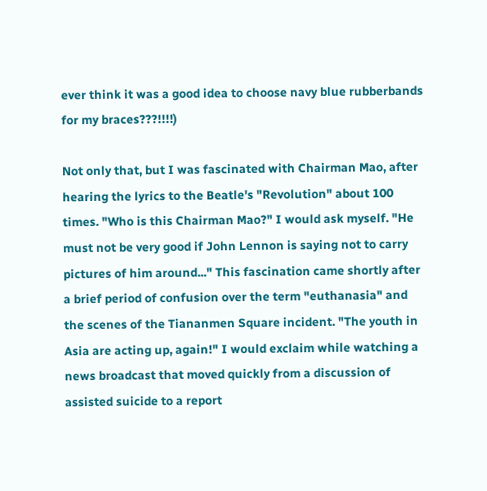ever think it was a good idea to choose navy blue rubberbands for my braces???!!!!)

Not only that, but I was fascinated with Chairman Mao, after hearing the lyrics to the Beatle's "Revolution" about 100 times. "Who is this Chairman Mao?" I would ask myself. "He must not be very good if John Lennon is saying not to carry pictures of him around..." This fascination came shortly after a brief period of confusion over the term "euthanasia" and the scenes of the Tiananmen Square incident. "The youth in Asia are acting up, again!" I would exclaim while watching a news broadcast that moved quickly from a discussion of assisted suicide to a report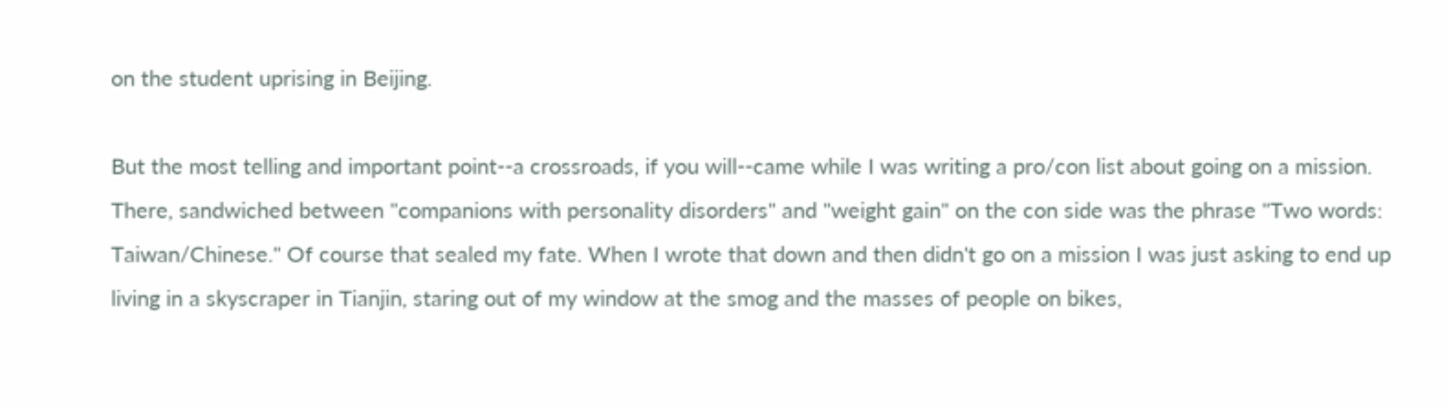on the student uprising in Beijing.

But the most telling and important point--a crossroads, if you will--came while I was writing a pro/con list about going on a mission. There, sandwiched between "companions with personality disorders" and "weight gain" on the con side was the phrase "Two words: Taiwan/Chinese." Of course that sealed my fate. When I wrote that down and then didn't go on a mission I was just asking to end up living in a skyscraper in Tianjin, staring out of my window at the smog and the masses of people on bikes,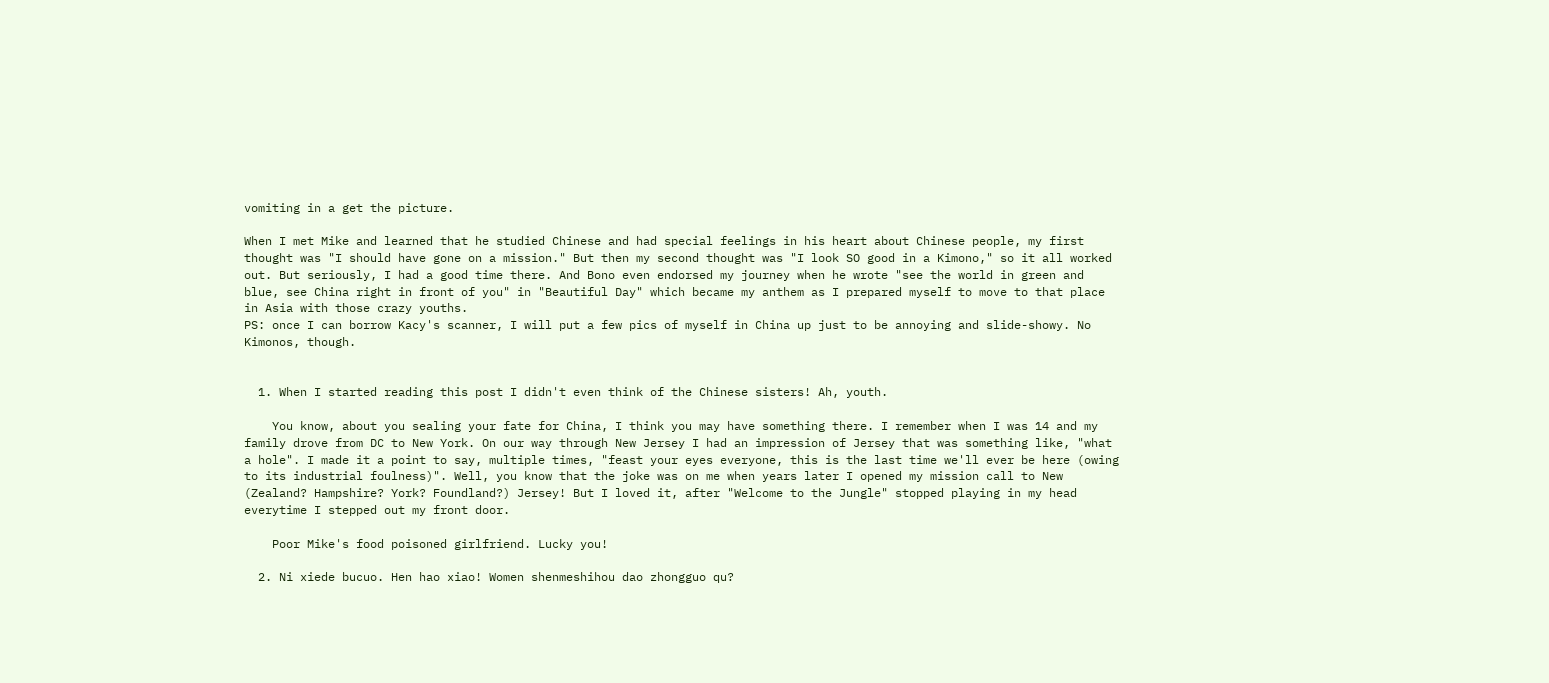vomiting in a get the picture.

When I met Mike and learned that he studied Chinese and had special feelings in his heart about Chinese people, my first thought was "I should have gone on a mission." But then my second thought was "I look SO good in a Kimono," so it all worked out. But seriously, I had a good time there. And Bono even endorsed my journey when he wrote "see the world in green and blue, see China right in front of you" in "Beautiful Day" which became my anthem as I prepared myself to move to that place in Asia with those crazy youths.
PS: once I can borrow Kacy's scanner, I will put a few pics of myself in China up just to be annoying and slide-showy. No Kimonos, though.


  1. When I started reading this post I didn't even think of the Chinese sisters! Ah, youth.

    You know, about you sealing your fate for China, I think you may have something there. I remember when I was 14 and my family drove from DC to New York. On our way through New Jersey I had an impression of Jersey that was something like, "what a hole". I made it a point to say, multiple times, "feast your eyes everyone, this is the last time we'll ever be here (owing to its industrial foulness)". Well, you know that the joke was on me when years later I opened my mission call to New (Zealand? Hampshire? York? Foundland?) Jersey! But I loved it, after "Welcome to the Jungle" stopped playing in my head everytime I stepped out my front door.

    Poor Mike's food poisoned girlfriend. Lucky you!

  2. Ni xiede bucuo. Hen hao xiao! Women shenmeshihou dao zhongguo qu?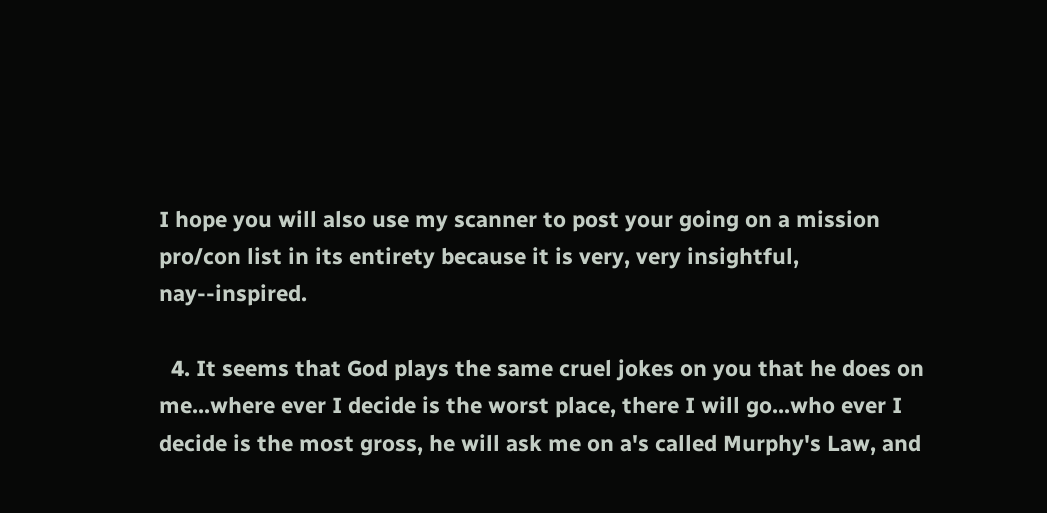I hope you will also use my scanner to post your going on a mission pro/con list in its entirety because it is very, very insightful, nay--inspired.

  4. It seems that God plays the same cruel jokes on you that he does on me...where ever I decide is the worst place, there I will go...who ever I decide is the most gross, he will ask me on a's called Murphy's Law, and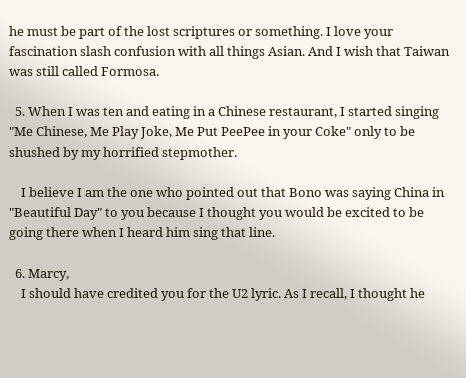he must be part of the lost scriptures or something. I love your fascination slash confusion with all things Asian. And I wish that Taiwan was still called Formosa.

  5. When I was ten and eating in a Chinese restaurant, I started singing "Me Chinese, Me Play Joke, Me Put PeePee in your Coke" only to be shushed by my horrified stepmother.

    I believe I am the one who pointed out that Bono was saying China in "Beautiful Day" to you because I thought you would be excited to be going there when I heard him sing that line.

  6. Marcy,
    I should have credited you for the U2 lyric. As I recall, I thought he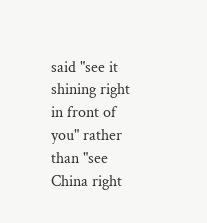said "see it shining right in front of you" rather than "see China right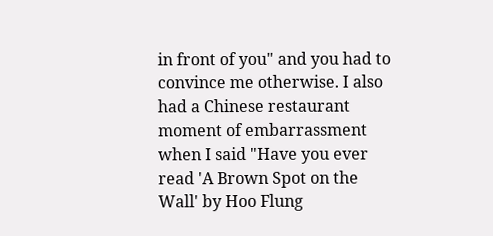in front of you" and you had to convince me otherwise. I also had a Chinese restaurant moment of embarrassment when I said "Have you ever read 'A Brown Spot on the Wall' by Hoo Flung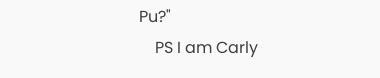Pu?"
    PS I am Carly